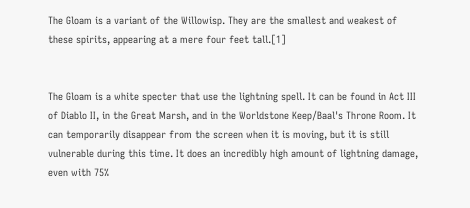The Gloam is a variant of the Willowisp. They are the smallest and weakest of these spirits, appearing at a mere four feet tall.[1]


The Gloam is a white specter that use the lightning spell. It can be found in Act III of Diablo II, in the Great Marsh, and in the Worldstone Keep/Baal's Throne Room. It can temporarily disappear from the screen when it is moving, but it is still vulnerable during this time. It does an incredibly high amount of lightning damage, even with 75%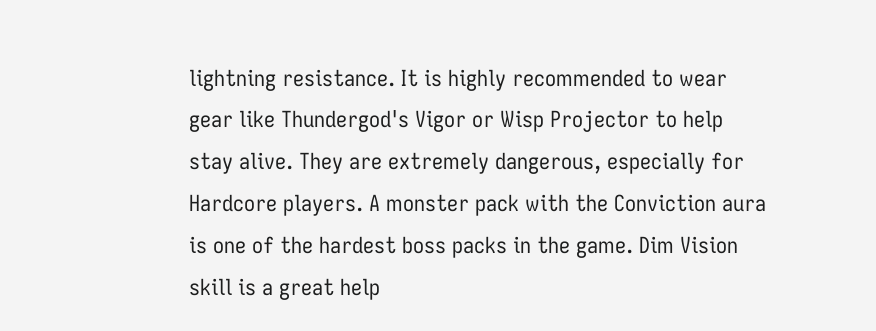lightning resistance. It is highly recommended to wear gear like Thundergod's Vigor or Wisp Projector to help stay alive. They are extremely dangerous, especially for Hardcore players. A monster pack with the Conviction aura is one of the hardest boss packs in the game. Dim Vision skill is a great help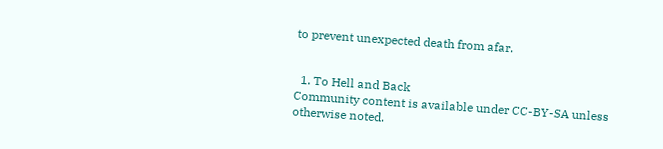to prevent unexpected death from afar.


  1. To Hell and Back
Community content is available under CC-BY-SA unless otherwise noted.